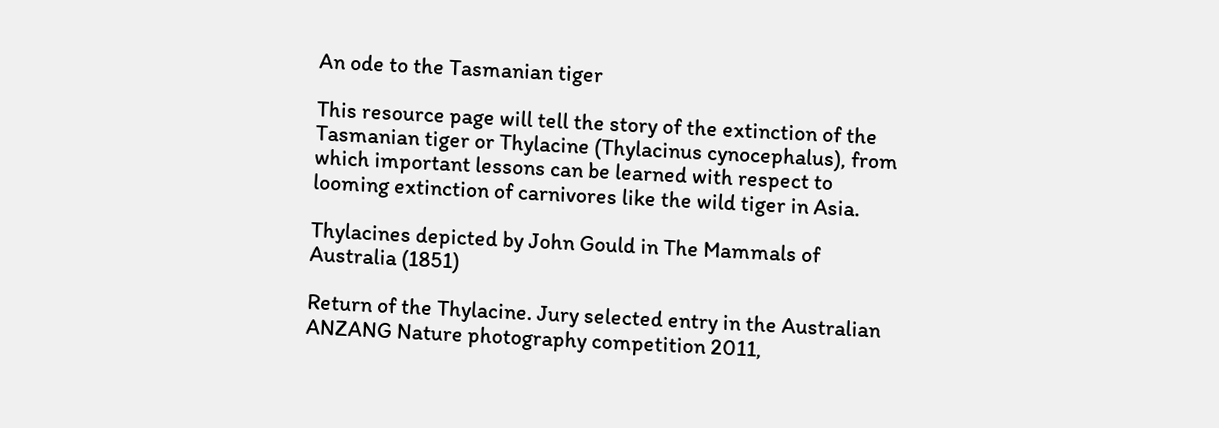An ode to the Tasmanian tiger

This resource page will tell the story of the extinction of the Tasmanian tiger or Thylacine (Thylacinus cynocephalus), from which important lessons can be learned with respect to looming extinction of carnivores like the wild tiger in Asia.

Thylacines depicted by John Gould in The Mammals of Australia (1851)

Return of the Thylacine. Jury selected entry in the Australian ANZANG Nature photography competition 2011,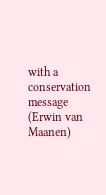with a conservation message (Erwin van Maanen)